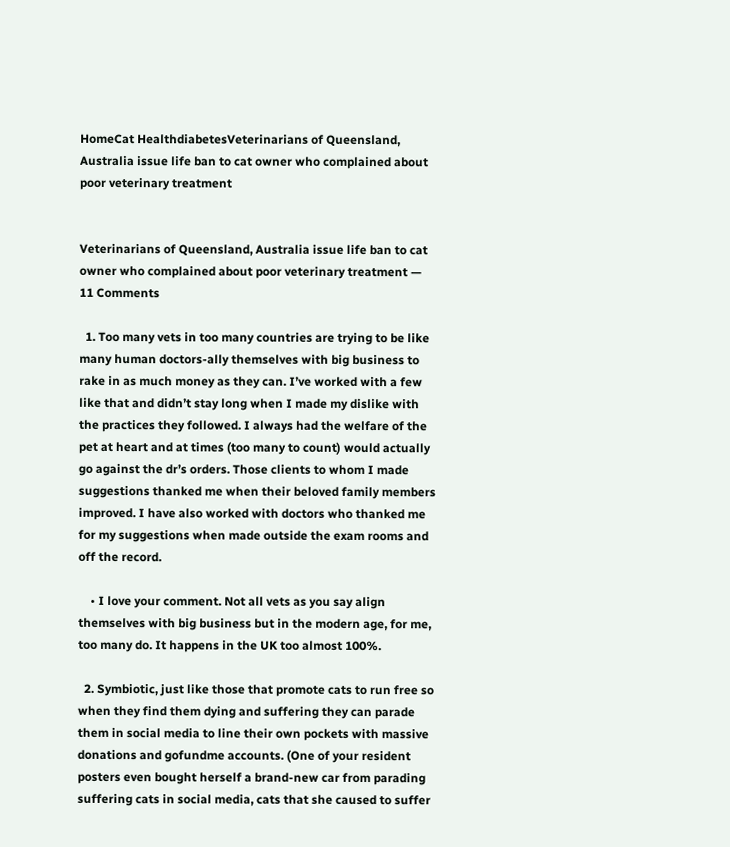HomeCat HealthdiabetesVeterinarians of Queensland, Australia issue life ban to cat owner who complained about poor veterinary treatment


Veterinarians of Queensland, Australia issue life ban to cat owner who complained about poor veterinary treatment — 11 Comments

  1. Too many vets in too many countries are trying to be like many human doctors-ally themselves with big business to rake in as much money as they can. I’ve worked with a few like that and didn’t stay long when I made my dislike with the practices they followed. I always had the welfare of the pet at heart and at times (too many to count) would actually go against the dr’s orders. Those clients to whom I made suggestions thanked me when their beloved family members improved. I have also worked with doctors who thanked me for my suggestions when made outside the exam rooms and off the record.

    • I love your comment. Not all vets as you say align themselves with big business but in the modern age, for me, too many do. It happens in the UK too almost 100%.

  2. Symbiotic, just like those that promote cats to run free so when they find them dying and suffering they can parade them in social media to line their own pockets with massive donations and gofundme accounts. (One of your resident posters even bought herself a brand-new car from parading suffering cats in social media, cats that she caused to suffer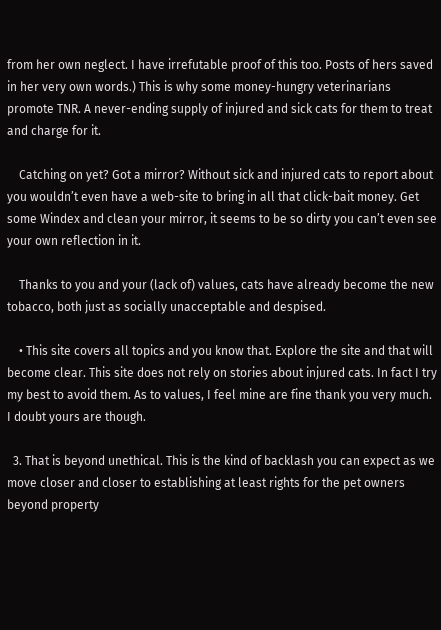from her own neglect. I have irrefutable proof of this too. Posts of hers saved in her very own words.) This is why some money-hungry veterinarians promote TNR. A never-ending supply of injured and sick cats for them to treat and charge for it.

    Catching on yet? Got a mirror? Without sick and injured cats to report about you wouldn’t even have a web-site to bring in all that click-bait money. Get some Windex and clean your mirror, it seems to be so dirty you can’t even see your own reflection in it.

    Thanks to you and your (lack of) values, cats have already become the new tobacco, both just as socially unacceptable and despised.

    • This site covers all topics and you know that. Explore the site and that will become clear. This site does not rely on stories about injured cats. In fact I try my best to avoid them. As to values, I feel mine are fine thank you very much. I doubt yours are though.

  3. That is beyond unethical. This is the kind of backlash you can expect as we move closer and closer to establishing at least rights for the pet owners beyond property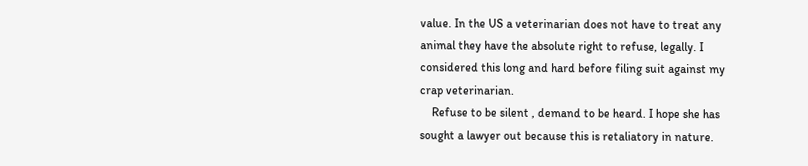value. In the US a veterinarian does not have to treat any animal they have the absolute right to refuse, legally. I considered this long and hard before filing suit against my crap veterinarian.
    Refuse to be silent , demand to be heard. I hope she has sought a lawyer out because this is retaliatory in nature.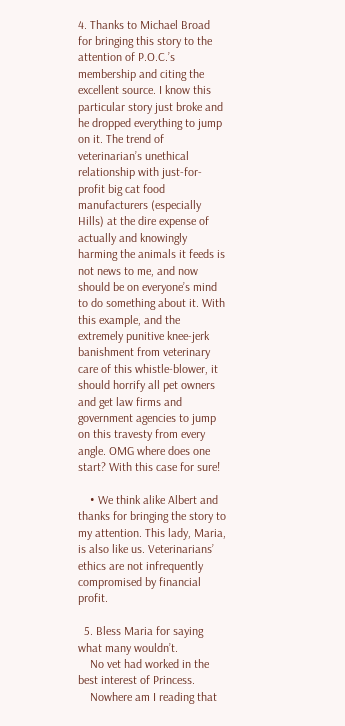4. Thanks to Michael Broad for bringing this story to the attention of P.O.C.’s membership and citing the excellent source. I know this particular story just broke and he dropped everything to jump on it. The trend of veterinarian’s unethical relationship with just-for-profit big cat food manufacturers (especially Hills) at the dire expense of actually and knowingly harming the animals it feeds is not news to me, and now should be on everyone’s mind to do something about it. With this example, and the extremely punitive knee-jerk banishment from veterinary care of this whistle-blower, it should horrify all pet owners and get law firms and government agencies to jump on this travesty from every angle. OMG where does one start? With this case for sure!

    • We think alike Albert and thanks for bringing the story to my attention. This lady, Maria, is also like us. Veterinarians’ ethics are not infrequently compromised by financial profit.

  5. Bless Maria for saying what many wouldn’t.
    No vet had worked in the best interest of Princess.
    Nowhere am I reading that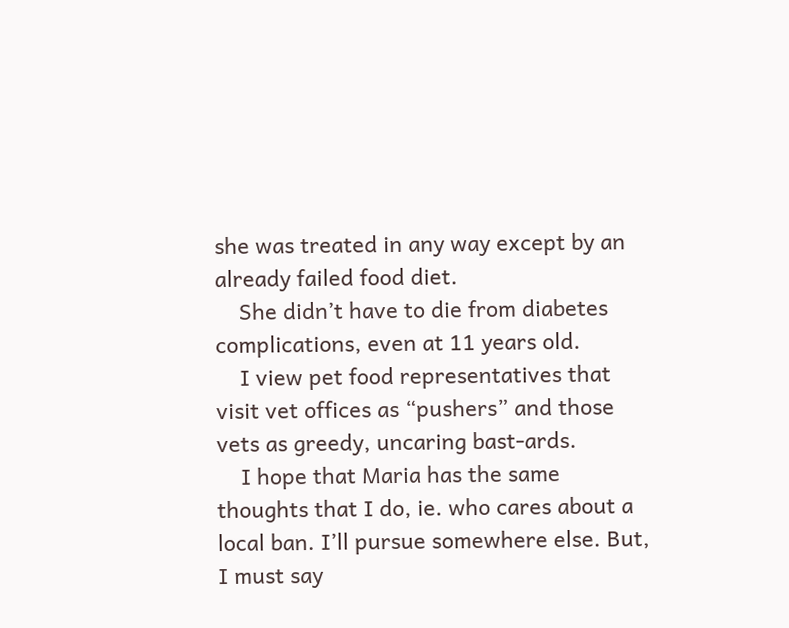she was treated in any way except by an already failed food diet.
    She didn’t have to die from diabetes complications, even at 11 years old.
    I view pet food representatives that visit vet offices as “pushers” and those vets as greedy, uncaring bast-ards.
    I hope that Maria has the same thoughts that I do, ie. who cares about a local ban. I’ll pursue somewhere else. But, I must say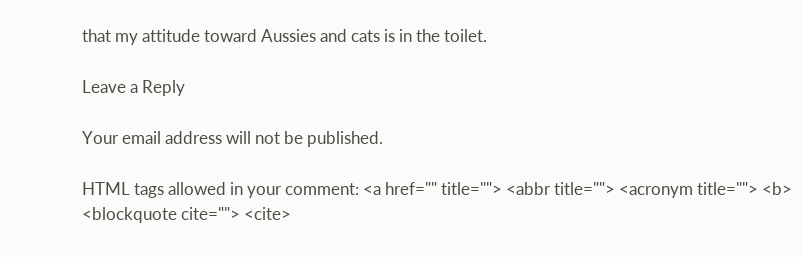that my attitude toward Aussies and cats is in the toilet.

Leave a Reply

Your email address will not be published.

HTML tags allowed in your comment: <a href="" title=""> <abbr title=""> <acronym title=""> <b> <blockquote cite=""> <cite>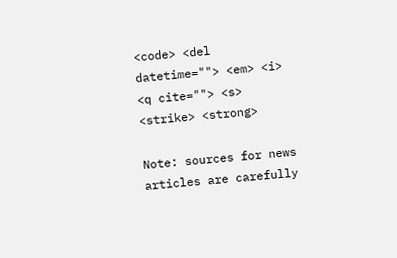<code> <del datetime=""> <em> <i> <q cite=""> <s> <strike> <strong>

Note: sources for news articles are carefully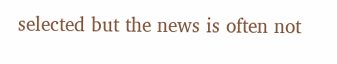selected but the news is often not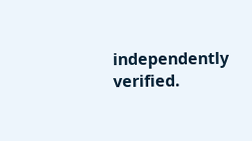independently verified.